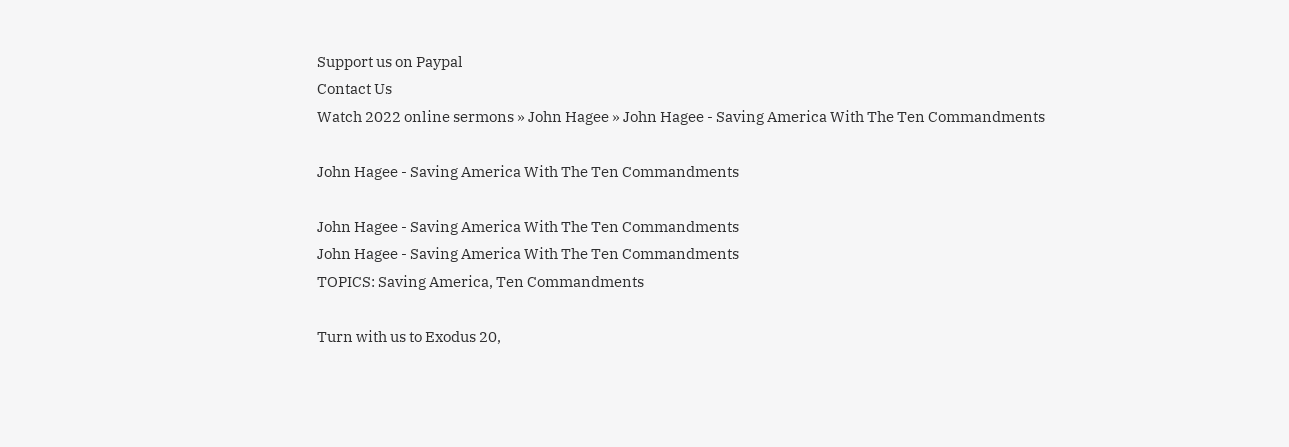Support us on Paypal
Contact Us
Watch 2022 online sermons » John Hagee » John Hagee - Saving America With The Ten Commandments

John Hagee - Saving America With The Ten Commandments

John Hagee - Saving America With The Ten Commandments
John Hagee - Saving America With The Ten Commandments
TOPICS: Saving America, Ten Commandments

Turn with us to Exodus 20,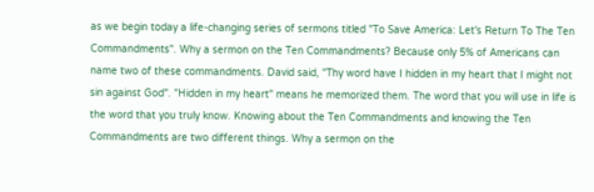as we begin today a life-changing series of sermons titled "To Save America: Let's Return To The Ten Commandments". Why a sermon on the Ten Commandments? Because only 5% of Americans can name two of these commandments. David said, "Thy word have I hidden in my heart that I might not sin against God". "Hidden in my heart" means he memorized them. The word that you will use in life is the word that you truly know. Knowing about the Ten Commandments and knowing the Ten Commandments are two different things. Why a sermon on the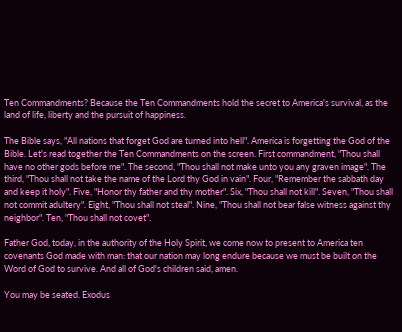Ten Commandments? Because the Ten Commandments hold the secret to America's survival, as the land of life, liberty and the pursuit of happiness.

The Bible says, "All nations that forget God are turned into hell". America is forgetting the God of the Bible. Let's read together the Ten Commandments on the screen. First commandment, "Thou shall have no other gods before me". The second, "Thou shall not make unto you any graven image". The third, "Thou shall not take the name of the Lord thy God in vain". Four, "Remember the sabbath day and keep it holy". Five, "Honor thy father and thy mother". Six, "Thou shall not kill". Seven, "Thou shall not commit adultery". Eight, "Thou shall not steal". Nine, "Thou shall not bear false witness against thy neighbor". Ten, "Thou shall not covet".

Father God, today, in the authority of the Holy Spirit, we come now to present to America ten covenants God made with man: that our nation may long endure because we must be built on the Word of God to survive. And all of God's children said, amen.

You may be seated. Exodus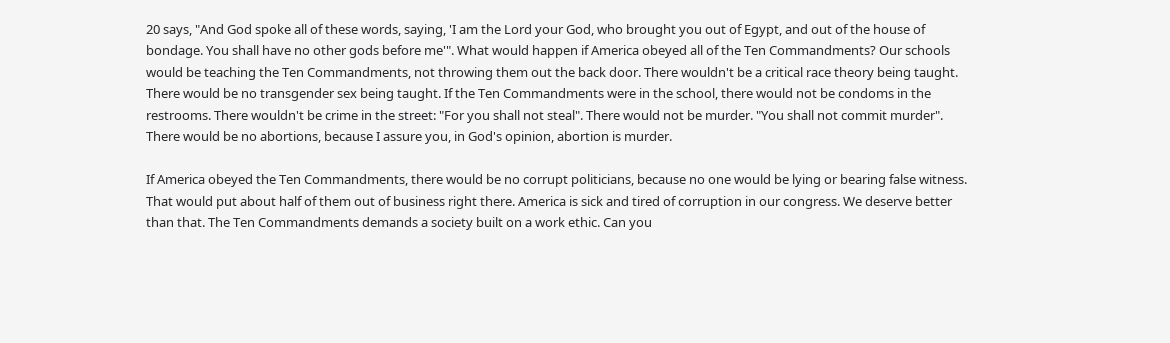20 says, "And God spoke all of these words, saying, 'I am the Lord your God, who brought you out of Egypt, and out of the house of bondage. You shall have no other gods before me'". What would happen if America obeyed all of the Ten Commandments? Our schools would be teaching the Ten Commandments, not throwing them out the back door. There wouldn't be a critical race theory being taught. There would be no transgender sex being taught. If the Ten Commandments were in the school, there would not be condoms in the restrooms. There wouldn't be crime in the street: "For you shall not steal". There would not be murder. "You shall not commit murder". There would be no abortions, because I assure you, in God's opinion, abortion is murder.

If America obeyed the Ten Commandments, there would be no corrupt politicians, because no one would be lying or bearing false witness. That would put about half of them out of business right there. America is sick and tired of corruption in our congress. We deserve better than that. The Ten Commandments demands a society built on a work ethic. Can you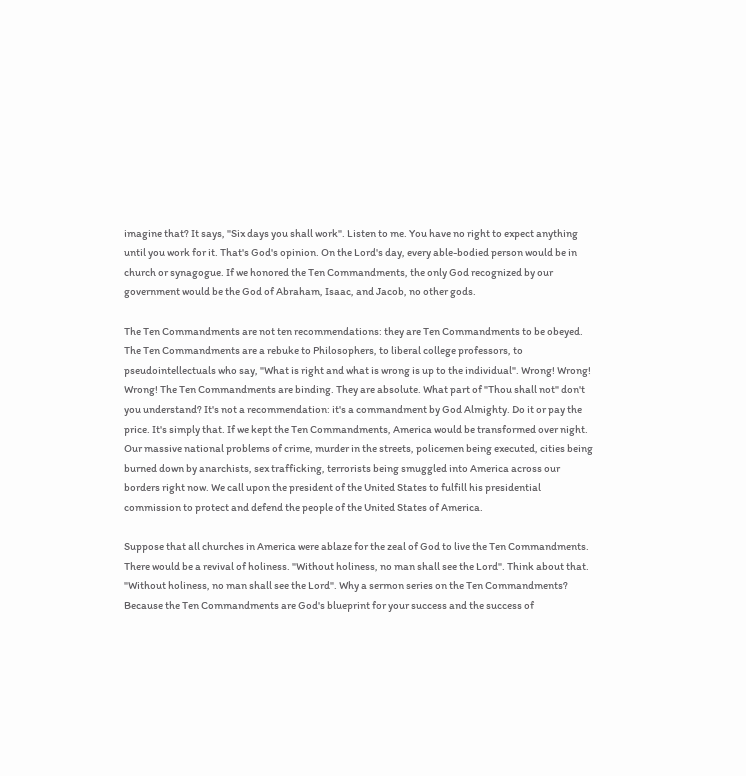imagine that? It says, "Six days you shall work". Listen to me. You have no right to expect anything until you work for it. That's God's opinion. On the Lord's day, every able-bodied person would be in church or synagogue. If we honored the Ten Commandments, the only God recognized by our government would be the God of Abraham, Isaac, and Jacob, no other gods.

The Ten Commandments are not ten recommendations: they are Ten Commandments to be obeyed. The Ten Commandments are a rebuke to Philosophers, to liberal college professors, to pseudointellectuals who say, "What is right and what is wrong is up to the individual". Wrong! Wrong! Wrong! The Ten Commandments are binding. They are absolute. What part of "Thou shall not" don't you understand? It's not a recommendation: it's a commandment by God Almighty. Do it or pay the price. It's simply that. If we kept the Ten Commandments, America would be transformed over night. Our massive national problems of crime, murder in the streets, policemen being executed, cities being burned down by anarchists, sex trafficking, terrorists being smuggled into America across our borders right now. We call upon the president of the United States to fulfill his presidential commission to protect and defend the people of the United States of America.

Suppose that all churches in America were ablaze for the zeal of God to live the Ten Commandments. There would be a revival of holiness. "Without holiness, no man shall see the Lord". Think about that. "Without holiness, no man shall see the Lord". Why a sermon series on the Ten Commandments? Because the Ten Commandments are God's blueprint for your success and the success of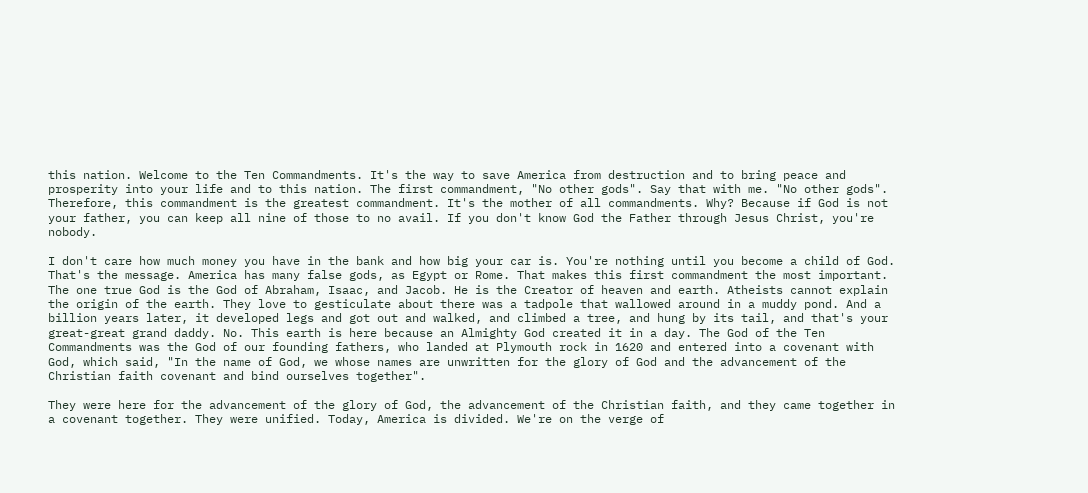this nation. Welcome to the Ten Commandments. It's the way to save America from destruction and to bring peace and prosperity into your life and to this nation. The first commandment, "No other gods". Say that with me. "No other gods". Therefore, this commandment is the greatest commandment. It's the mother of all commandments. Why? Because if God is not your father, you can keep all nine of those to no avail. If you don't know God the Father through Jesus Christ, you're nobody.

I don't care how much money you have in the bank and how big your car is. You're nothing until you become a child of God. That's the message. America has many false gods, as Egypt or Rome. That makes this first commandment the most important. The one true God is the God of Abraham, Isaac, and Jacob. He is the Creator of heaven and earth. Atheists cannot explain the origin of the earth. They love to gesticulate about there was a tadpole that wallowed around in a muddy pond. And a billion years later, it developed legs and got out and walked, and climbed a tree, and hung by its tail, and that's your great-great grand daddy. No. This earth is here because an Almighty God created it in a day. The God of the Ten Commandments was the God of our founding fathers, who landed at Plymouth rock in 1620 and entered into a covenant with God, which said, "In the name of God, we whose names are unwritten for the glory of God and the advancement of the Christian faith covenant and bind ourselves together".

They were here for the advancement of the glory of God, the advancement of the Christian faith, and they came together in a covenant together. They were unified. Today, America is divided. We're on the verge of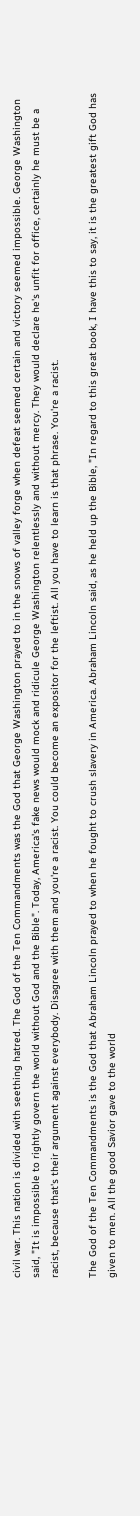civil war. This nation is divided with seething hatred. The God of the Ten Commandments was the God that George Washington prayed to in the snows of valley forge when defeat seemed certain and victory seemed impossible. George Washington said, "It is impossible to rightly govern the world without God and the Bible". Today, America's fake news would mock and ridicule George Washington relentlessly and without mercy. They would declare he's unfit for office, certainly he must be a racist, because that's their argument against everybody. Disagree with them and you're a racist. You could become an expositor for the leftist. All you have to learn is that phrase. You're a racist.

The God of the Ten Commandments is the God that Abraham Lincoln prayed to when he fought to crush slavery in America. Abraham Lincoln said, as he held up the Bible, "In regard to this great book, I have this to say, it is the greatest gift God has given to men. All the good Savior gave to the world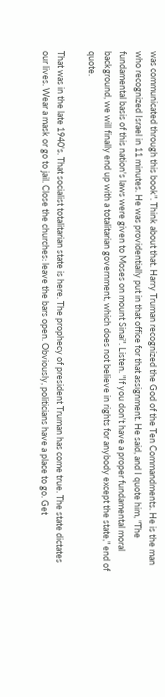was communicated through this book". Think about that. Harry Truman recognized the God of the Ten Commandments. He is the man who recognized Israel in 11 minutes. He was providentially put in that office for that assignment. He said, and I quote him, "The fundamental basis of this nation's laws were given to Moses on mount Sinai". Listen. "If you don't have a proper fundamental moral background, we will finally end up with a totalitarian government, which does not believe in rights for anybody except the state," end of quote.

That was in the late 1940's. That socialist totalitarian state is here. The prophecy of president Truman has come true. The state dictates our lives. Wear a mask or go to jail. Close the churches: leave the bars open. Obviously, politicians have a place to go. Get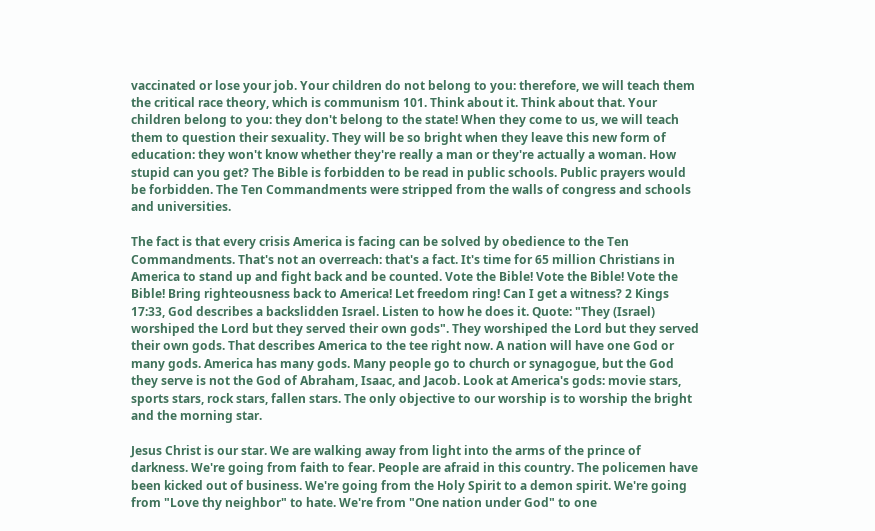vaccinated or lose your job. Your children do not belong to you: therefore, we will teach them the critical race theory, which is communism 101. Think about it. Think about that. Your children belong to you: they don't belong to the state! When they come to us, we will teach them to question their sexuality. They will be so bright when they leave this new form of education: they won't know whether they're really a man or they're actually a woman. How stupid can you get? The Bible is forbidden to be read in public schools. Public prayers would be forbidden. The Ten Commandments were stripped from the walls of congress and schools and universities.

The fact is that every crisis America is facing can be solved by obedience to the Ten Commandments. That's not an overreach: that's a fact. It's time for 65 million Christians in America to stand up and fight back and be counted. Vote the Bible! Vote the Bible! Vote the Bible! Bring righteousness back to America! Let freedom ring! Can I get a witness? 2 Kings 17:33, God describes a backslidden Israel. Listen to how he does it. Quote: "They (Israel) worshiped the Lord but they served their own gods". They worshiped the Lord but they served their own gods. That describes America to the tee right now. A nation will have one God or many gods. America has many gods. Many people go to church or synagogue, but the God they serve is not the God of Abraham, Isaac, and Jacob. Look at America's gods: movie stars, sports stars, rock stars, fallen stars. The only objective to our worship is to worship the bright and the morning star.

Jesus Christ is our star. We are walking away from light into the arms of the prince of darkness. We're going from faith to fear. People are afraid in this country. The policemen have been kicked out of business. We're going from the Holy Spirit to a demon spirit. We're going from "Love thy neighbor" to hate. We're from "One nation under God" to one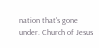nation that's gone under. Church of Jesus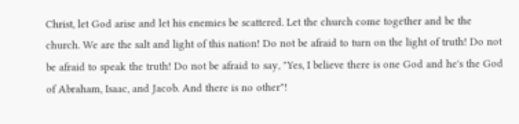Christ, let God arise and let his enemies be scattered. Let the church come together and be the church. We are the salt and light of this nation! Do not be afraid to turn on the light of truth! Do not be afraid to speak the truth! Do not be afraid to say, "Yes, I believe there is one God and he's the God of Abraham, Isaac, and Jacob. And there is no other"!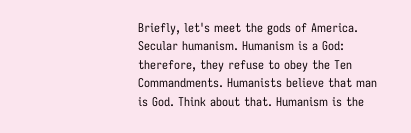Briefly, let's meet the gods of America. Secular humanism. Humanism is a God: therefore, they refuse to obey the Ten Commandments. Humanists believe that man is God. Think about that. Humanism is the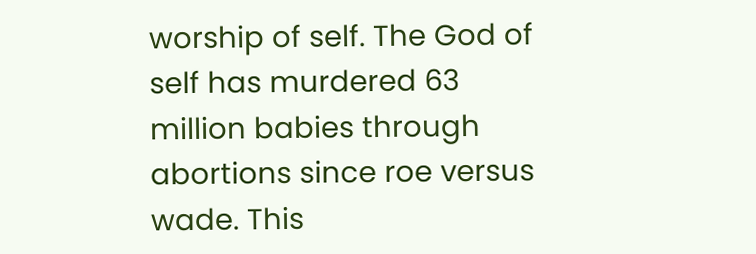worship of self. The God of self has murdered 63 million babies through abortions since roe versus wade. This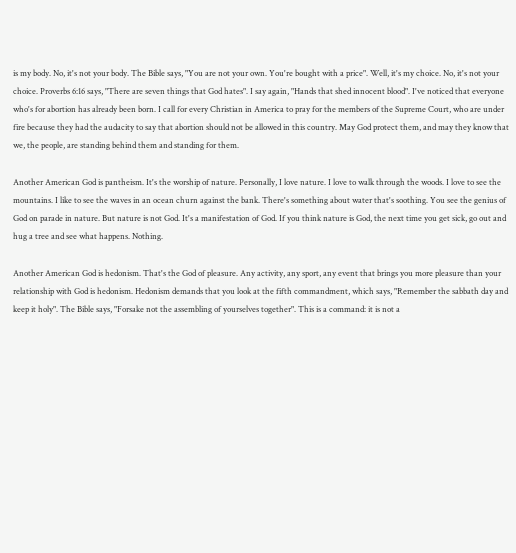is my body. No, it's not your body. The Bible says, "You are not your own. You're bought with a price". Well, it's my choice. No, it's not your choice. Proverbs 6:16 says, "There are seven things that God hates". I say again, "Hands that shed innocent blood". I've noticed that everyone who's for abortion has already been born. I call for every Christian in America to pray for the members of the Supreme Court, who are under fire because they had the audacity to say that abortion should not be allowed in this country. May God protect them, and may they know that we, the people, are standing behind them and standing for them.

Another American God is pantheism. It's the worship of nature. Personally, I love nature. I love to walk through the woods. I love to see the mountains. I like to see the waves in an ocean churn against the bank. There's something about water that's soothing. You see the genius of God on parade in nature. But nature is not God. It's a manifestation of God. If you think nature is God, the next time you get sick, go out and hug a tree and see what happens. Nothing.

Another American God is hedonism. That's the God of pleasure. Any activity, any sport, any event that brings you more pleasure than your relationship with God is hedonism. Hedonism demands that you look at the fifth commandment, which says, "Remember the sabbath day and keep it holy". The Bible says, "Forsake not the assembling of yourselves together". This is a command: it is not a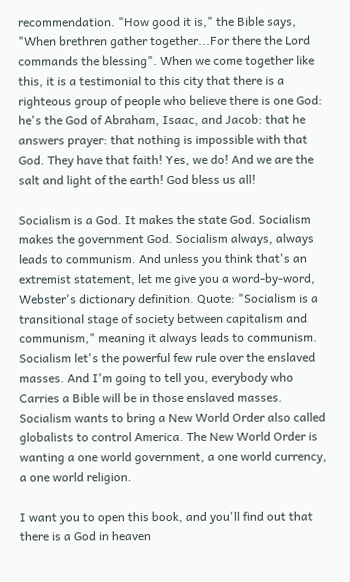recommendation. "How good it is," the Bible says, "When brethren gather together...For there the Lord commands the blessing". When we come together like this, it is a testimonial to this city that there is a righteous group of people who believe there is one God: he's the God of Abraham, Isaac, and Jacob: that he answers prayer: that nothing is impossible with that God. They have that faith! Yes, we do! And we are the salt and light of the earth! God bless us all!

Socialism is a God. It makes the state God. Socialism makes the government God. Socialism always, always leads to communism. And unless you think that's an extremist statement, let me give you a word-by-word, Webster's dictionary definition. Quote: "Socialism is a transitional stage of society between capitalism and communism," meaning it always leads to communism. Socialism let's the powerful few rule over the enslaved masses. And I'm going to tell you, everybody who Carries a Bible will be in those enslaved masses. Socialism wants to bring a New World Order also called globalists to control America. The New World Order is wanting a one world government, a one world currency, a one world religion.

I want you to open this book, and you'll find out that there is a God in heaven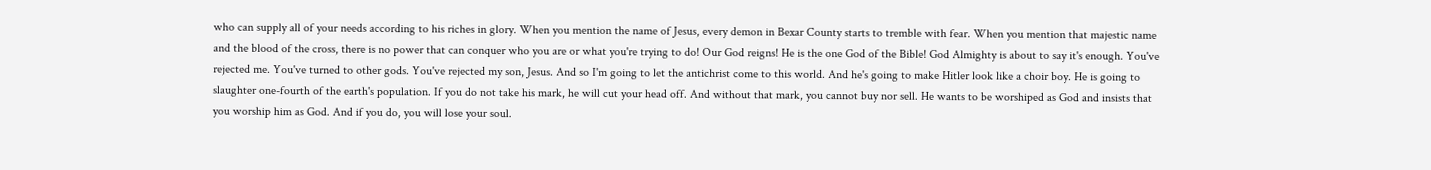who can supply all of your needs according to his riches in glory. When you mention the name of Jesus, every demon in Bexar County starts to tremble with fear. When you mention that majestic name and the blood of the cross, there is no power that can conquer who you are or what you're trying to do! Our God reigns! He is the one God of the Bible! God Almighty is about to say it's enough. You've rejected me. You've turned to other gods. You've rejected my son, Jesus. And so I'm going to let the antichrist come to this world. And he's going to make Hitler look like a choir boy. He is going to slaughter one-fourth of the earth's population. If you do not take his mark, he will cut your head off. And without that mark, you cannot buy nor sell. He wants to be worshiped as God and insists that you worship him as God. And if you do, you will lose your soul.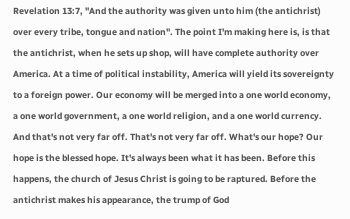Revelation 13:7, "And the authority was given unto him (the antichrist) over every tribe, tongue and nation". The point I'm making here is, is that the antichrist, when he sets up shop, will have complete authority over America. At a time of political instability, America will yield its sovereignty to a foreign power. Our economy will be merged into a one world economy, a one world government, a one world religion, and a one world currency. And that's not very far off. That's not very far off. What's our hope? Our hope is the blessed hope. It's always been what it has been. Before this happens, the church of Jesus Christ is going to be raptured. Before the antichrist makes his appearance, the trump of God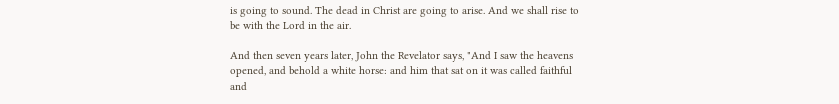is going to sound. The dead in Christ are going to arise. And we shall rise to be with the Lord in the air.

And then seven years later, John the Revelator says, "And I saw the heavens opened, and behold a white horse: and him that sat on it was called faithful and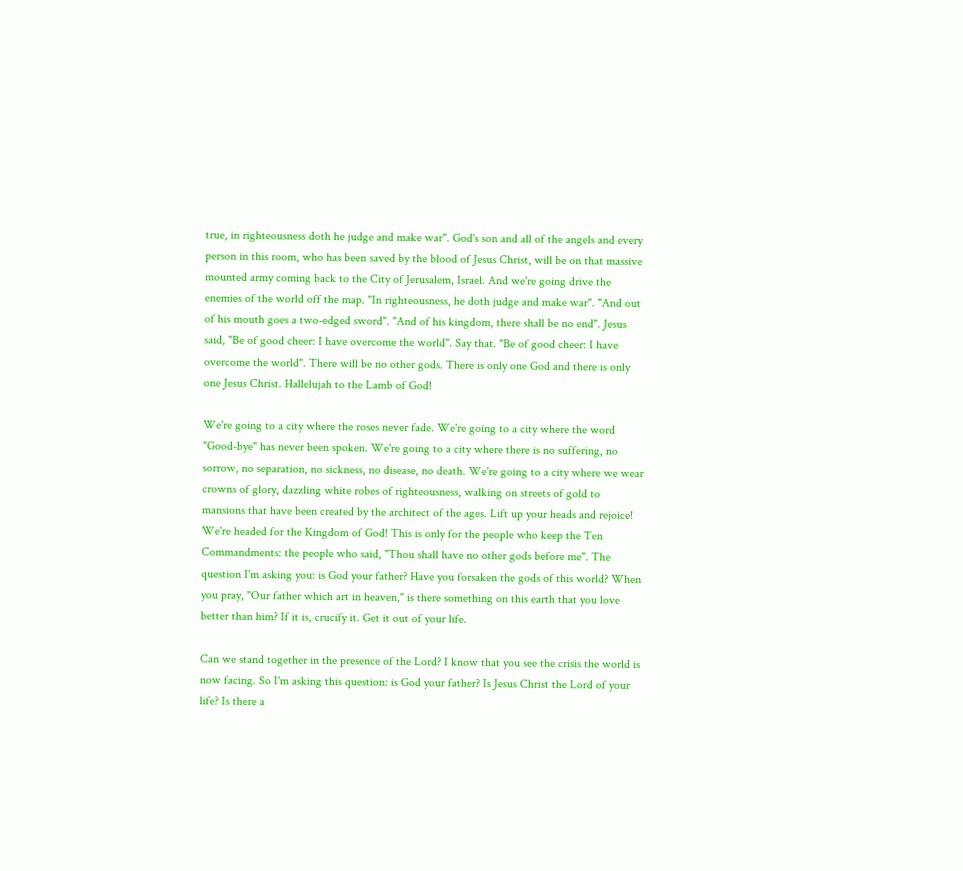true, in righteousness doth he judge and make war". God's son and all of the angels and every person in this room, who has been saved by the blood of Jesus Christ, will be on that massive mounted army coming back to the City of Jerusalem, Israel. And we're going drive the enemies of the world off the map. "In righteousness, he doth judge and make war". "And out of his mouth goes a two-edged sword". "And of his kingdom, there shall be no end". Jesus said, "Be of good cheer: I have overcome the world". Say that. "Be of good cheer: I have overcome the world". There will be no other gods. There is only one God and there is only one Jesus Christ. Hallelujah to the Lamb of God!

We're going to a city where the roses never fade. We're going to a city where the word "Good-bye" has never been spoken. We're going to a city where there is no suffering, no sorrow, no separation, no sickness, no disease, no death. We're going to a city where we wear crowns of glory, dazzling white robes of righteousness, walking on streets of gold to mansions that have been created by the architect of the ages. Lift up your heads and rejoice! We're headed for the Kingdom of God! This is only for the people who keep the Ten Commandments: the people who said, "Thou shall have no other gods before me". The question I'm asking you: is God your father? Have you forsaken the gods of this world? When you pray, "Our father which art in heaven," is there something on this earth that you love better than him? If it is, crucify it. Get it out of your life.

Can we stand together in the presence of the Lord? I know that you see the crisis the world is now facing. So I'm asking this question: is God your father? Is Jesus Christ the Lord of your life? Is there a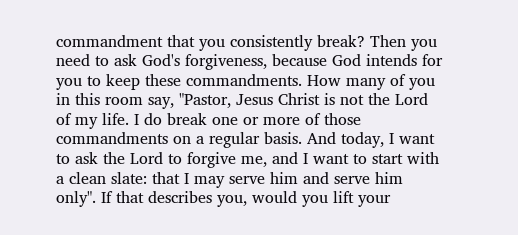commandment that you consistently break? Then you need to ask God's forgiveness, because God intends for you to keep these commandments. How many of you in this room say, "Pastor, Jesus Christ is not the Lord of my life. I do break one or more of those commandments on a regular basis. And today, I want to ask the Lord to forgive me, and I want to start with a clean slate: that I may serve him and serve him only". If that describes you, would you lift your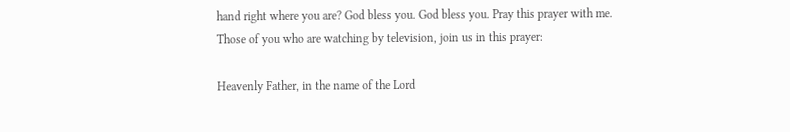hand right where you are? God bless you. God bless you. Pray this prayer with me. Those of you who are watching by television, join us in this prayer:

Heavenly Father, in the name of the Lord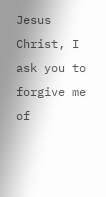Jesus Christ, I ask you to forgive me of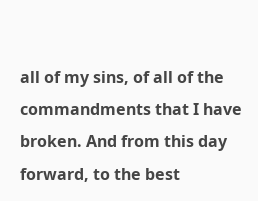all of my sins, of all of the commandments that I have broken. And from this day forward, to the best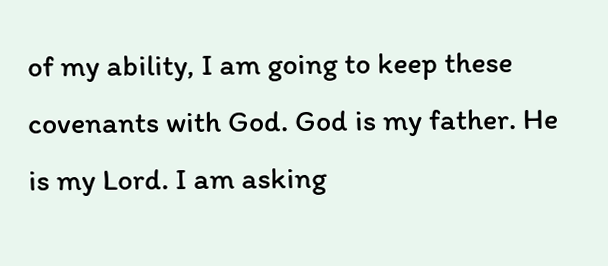of my ability, I am going to keep these covenants with God. God is my father. He is my Lord. I am asking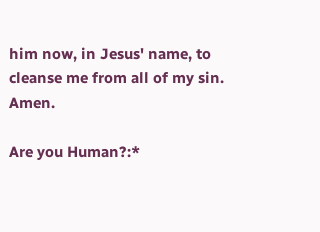him now, in Jesus' name, to cleanse me from all of my sin. Amen.

Are you Human?:*